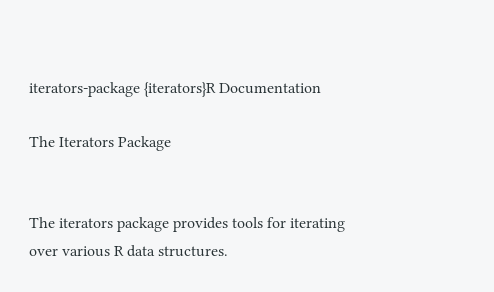iterators-package {iterators}R Documentation

The Iterators Package


The iterators package provides tools for iterating over various R data structures.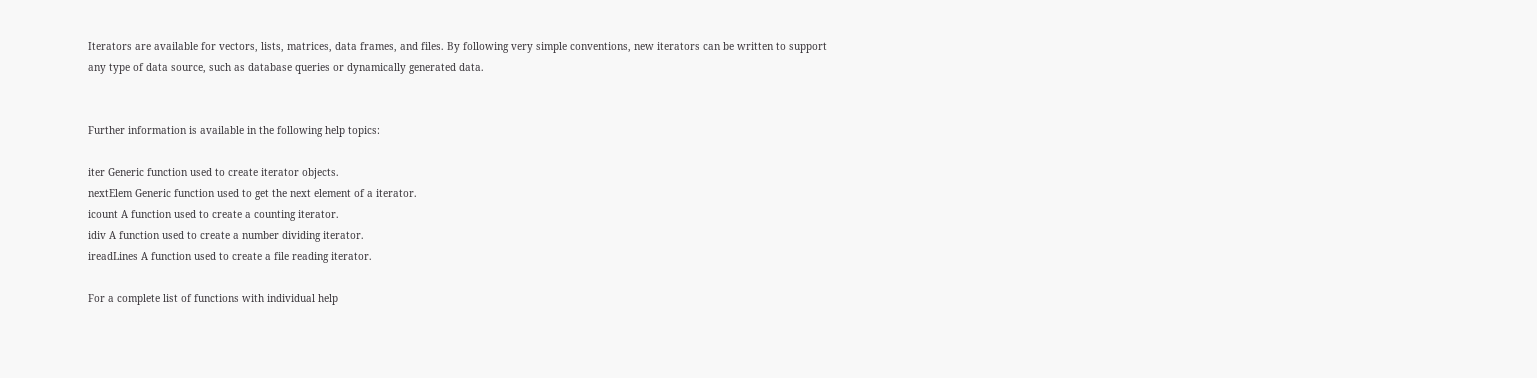Iterators are available for vectors, lists, matrices, data frames, and files. By following very simple conventions, new iterators can be written to support any type of data source, such as database queries or dynamically generated data.


Further information is available in the following help topics:

iter Generic function used to create iterator objects.
nextElem Generic function used to get the next element of a iterator.
icount A function used to create a counting iterator.
idiv A function used to create a number dividing iterator.
ireadLines A function used to create a file reading iterator.

For a complete list of functions with individual help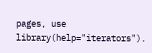pages, use library(help="iterators").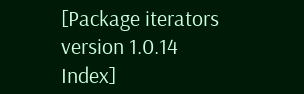[Package iterators version 1.0.14 Index]